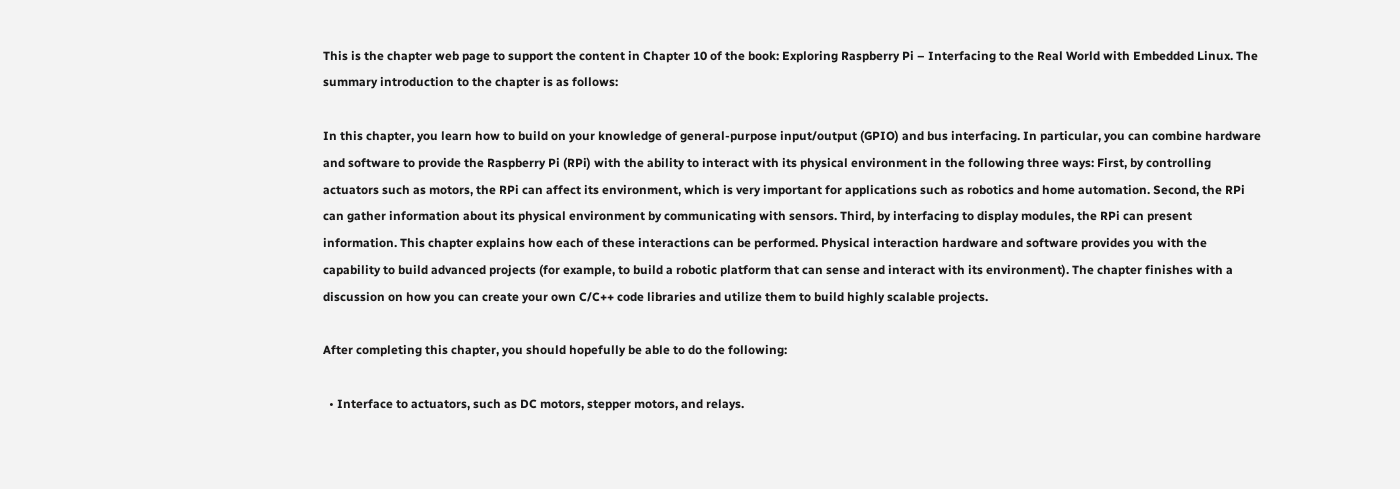This is the chapter web page to support the content in Chapter 10 of the book: Exploring Raspberry Pi – Interfacing to the Real World with Embedded Linux. The summary introduction to the chapter is as follows:

In this chapter, you learn how to build on your knowledge of general-purpose input/output (GPIO) and bus interfacing. In particular, you can combine hardware and software to provide the Raspberry Pi (RPi) with the ability to interact with its physical environment in the following three ways: First, by controlling actuators such as motors, the RPi can affect its environment, which is very important for applications such as robotics and home automation. Second, the RPi can gather information about its physical environment by communicating with sensors. Third, by interfacing to display modules, the RPi can present information. This chapter explains how each of these interactions can be performed. Physical interaction hardware and software provides you with the capability to build advanced projects (for example, to build a robotic platform that can sense and interact with its environment). The chapter finishes with a discussion on how you can create your own C/C++ code libraries and utilize them to build highly scalable projects.

After completing this chapter, you should hopefully be able to do the following:

  • Interface to actuators, such as DC motors, stepper motors, and relays.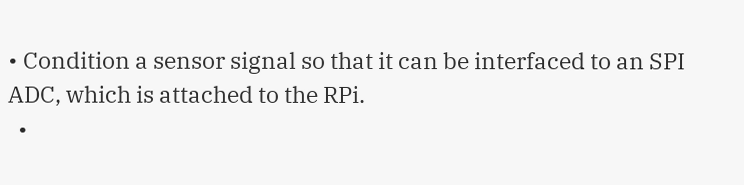• Condition a sensor signal so that it can be interfaced to an SPI ADC, which is attached to the RPi.
  •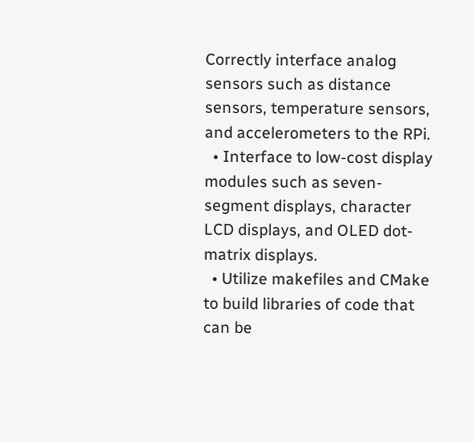Correctly interface analog sensors such as distance sensors, temperature sensors, and accelerometers to the RPi.
  • Interface to low-cost display modules such as seven-segment displays, character LCD displays, and OLED dot-matrix displays.
  • Utilize makefiles and CMake to build libraries of code that can be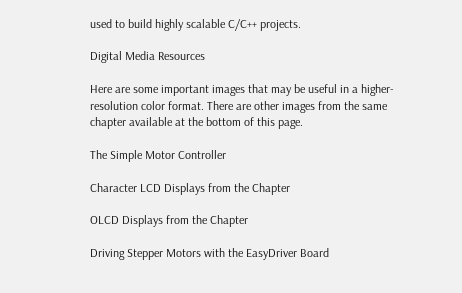used to build highly scalable C/C++ projects.

Digital Media Resources

Here are some important images that may be useful in a higher-resolution color format. There are other images from the same chapter available at the bottom of this page.

The Simple Motor Controller

Character LCD Displays from the Chapter

OLCD Displays from the Chapter

Driving Stepper Motors with the EasyDriver Board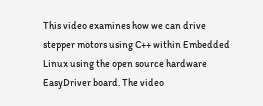This video examines how we can drive stepper motors using C++ within Embedded Linux using the open source hardware EasyDriver board. The video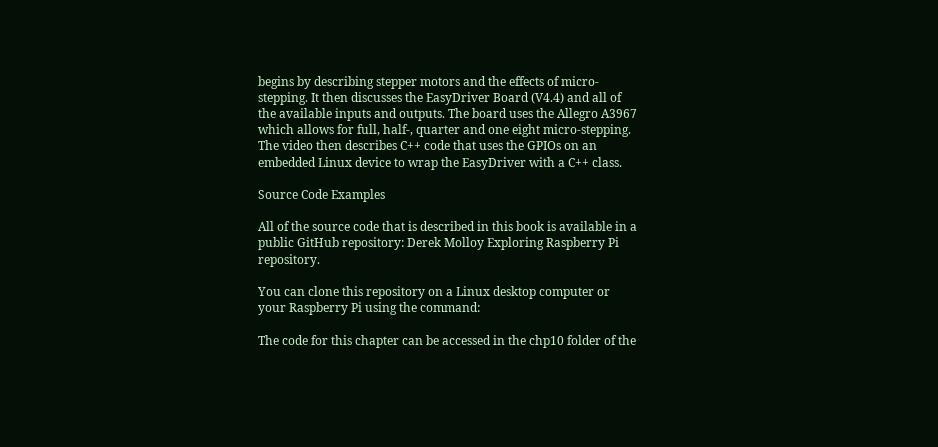begins by describing stepper motors and the effects of micro-stepping. It then discusses the EasyDriver Board (V4.4) and all of the available inputs and outputs. The board uses the Allegro A3967 which allows for full, half-, quarter and one eight micro-stepping. The video then describes C++ code that uses the GPIOs on an embedded Linux device to wrap the EasyDriver with a C++ class.

Source Code Examples

All of the source code that is described in this book is available in a public GitHub repository: Derek Molloy Exploring Raspberry Pi repository.

You can clone this repository on a Linux desktop computer or your Raspberry Pi using the command:

The code for this chapter can be accessed in the chp10 folder of the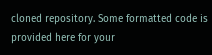cloned repository. Some formatted code is provided here for your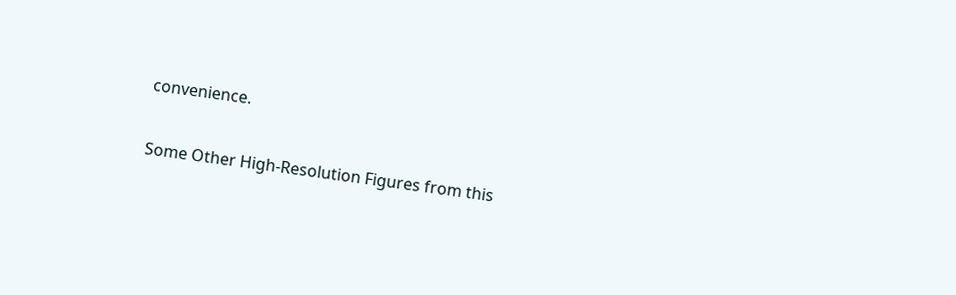convenience.

Some Other High-Resolution Figures from this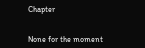Chapter


None for the moment